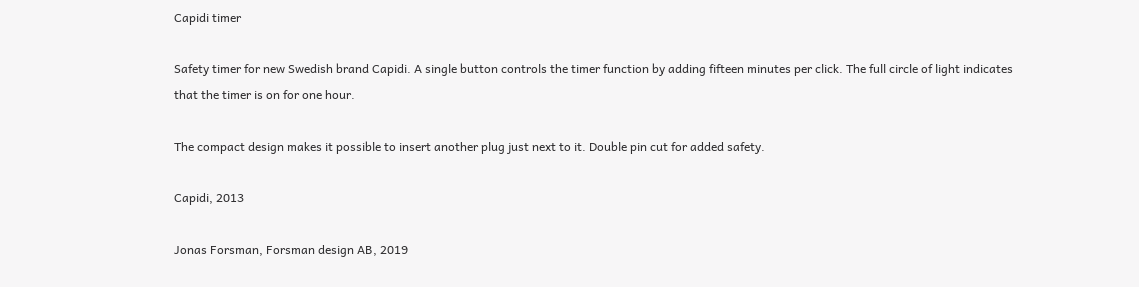Capidi timer

Safety timer for new Swedish brand Capidi. A single button controls the timer function by adding fifteen minutes per click. The full circle of light indicates that the timer is on for one hour.

The compact design makes it possible to insert another plug just next to it. Double pin cut for added safety.

Capidi, 2013

Jonas Forsman, Forsman design AB, 2019